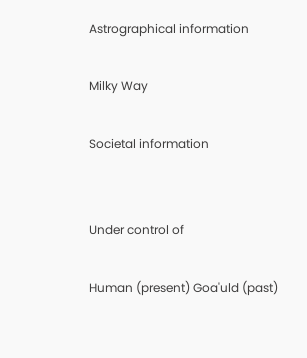Astrographical information

Milky Way

Societal information


Under control of

Human (present) Goa'uld (past)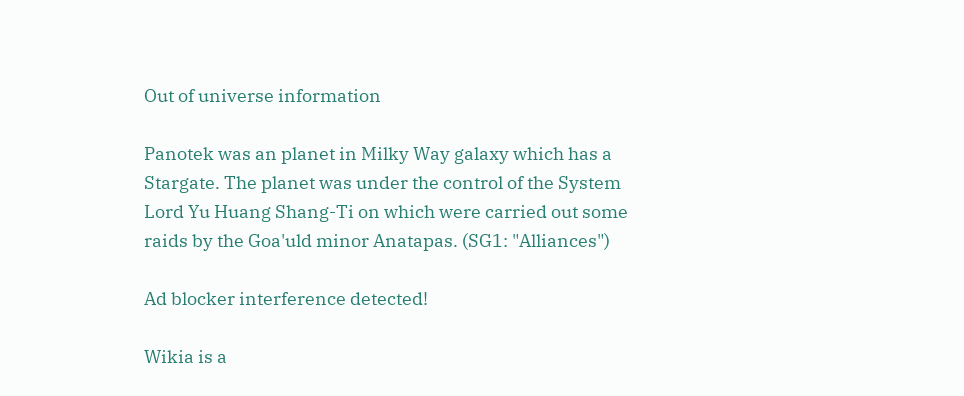Out of universe information

Panotek was an planet in Milky Way galaxy which has a Stargate. The planet was under the control of the System Lord Yu Huang Shang-Ti on which were carried out some raids by the Goa'uld minor Anatapas. (SG1: "Alliances")

Ad blocker interference detected!

Wikia is a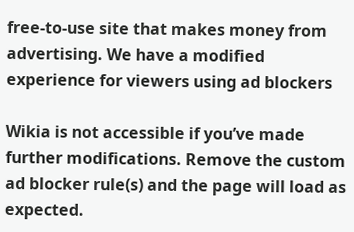free-to-use site that makes money from advertising. We have a modified experience for viewers using ad blockers

Wikia is not accessible if you’ve made further modifications. Remove the custom ad blocker rule(s) and the page will load as expected.